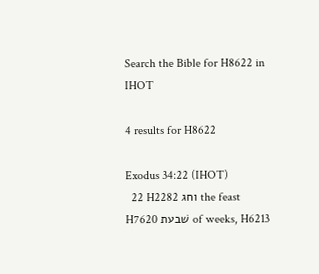Search the Bible for H8622 in IHOT

4 results for H8622

Exodus 34:22 (IHOT)
  22 H2282 וחג the feast H7620 שׁבעת of weeks, H6213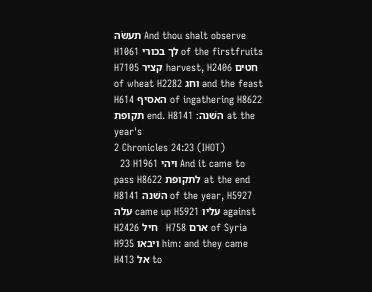תעשׂה And thou shalt observe H1061 לך בכורי of the firstfruits H7105 קציר harvest, H2406 חטים of wheat H2282 וחג and the feast H614 האסיף of ingathering H8622 תקופת end. H8141 השׁנה׃ at the year's
2 Chronicles 24:23 (IHOT)
  23 H1961 ויהי And it came to pass H8622 לתקופת at the end H8141 השׁנה of the year, H5927 עלה came up H5921 עליו against H2426 חיל   H758 ארם of Syria H935 ויבאו him: and they came H413 אל to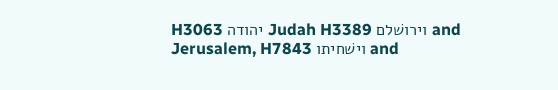H3063 יהודה Judah H3389 וירושׁלם and Jerusalem, H7843 וישׁחיתו and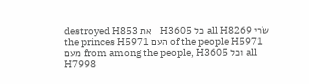destroyed H853 את   H3605 כל all H8269 שׂרי the princes H5971 העם of the people H5971 מעם from among the people, H3605 וכל all H7998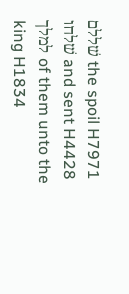שׁללם the spoil H7971 שׁלחו and sent H4428 למלך of them unto the king H1834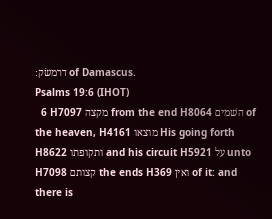דרמשׂק׃ of Damascus.
Psalms 19:6 (IHOT)
  6 H7097 מקצה from the end H8064 השׁמים of the heaven, H4161 מוצאו His going forth H8622 ותקופתו and his circuit H5921 על unto H7098 קצותם the ends H369 ואין of it: and there is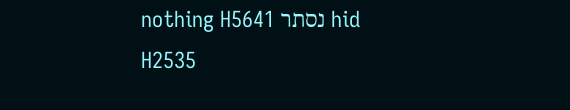nothing H5641 נסתר hid H2535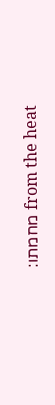מחמתו׃ from the heat